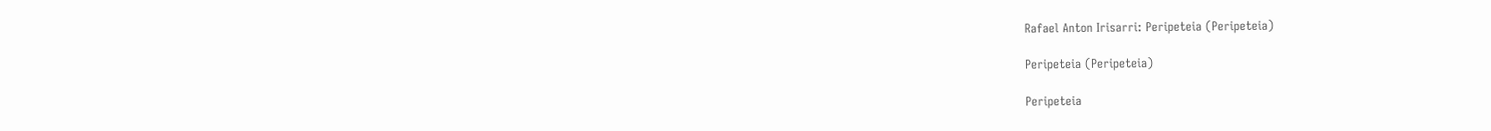Rafael Anton Irisarri: Peripeteia (Peripeteia)

Peripeteia (Peripeteia)

Peripeteia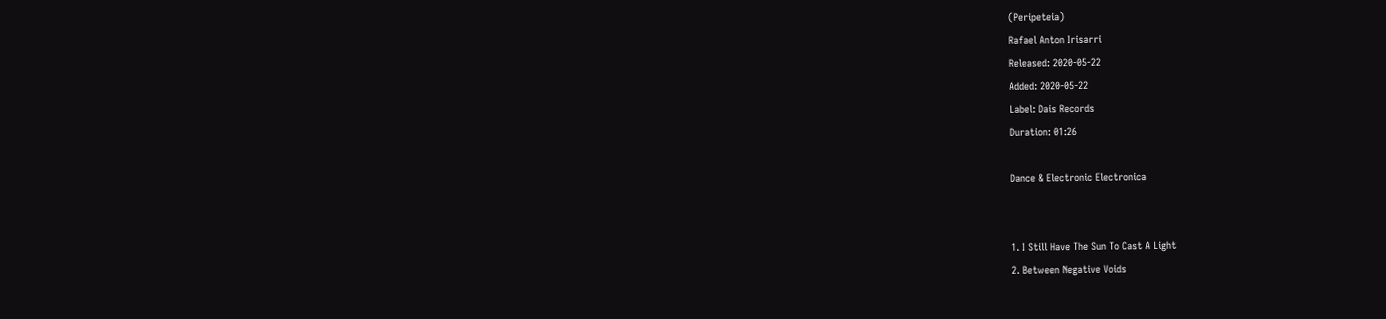(Peripeteia)
Rafael Anton Irisarri
Released: 2020-05-22
Added: 2020-05-22
Label: Dais Records
Duration: 01:26

Dance & Electronic Electronica


1. I Still Have The Sun To Cast A Light
2. Between Negative Voids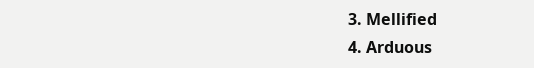3. Mellified
4. Arduous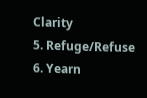Clarity
5. Refuge/Refuse
6. Yearn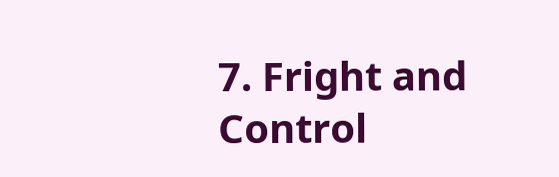7. Fright and Control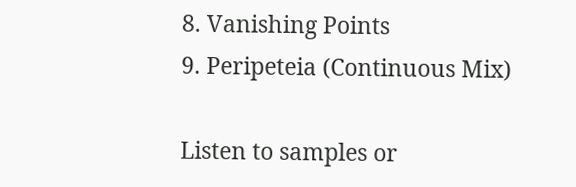8. Vanishing Points
9. Peripeteia (Continuous Mix)

Listen to samples or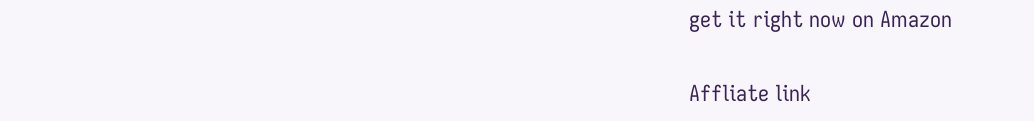get it right now on Amazon

Affliate link